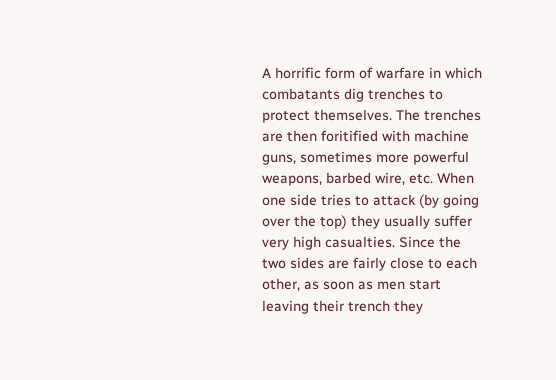A horrific form of warfare in which combatants dig trenches to protect themselves. The trenches are then foritified with machine guns, sometimes more powerful weapons, barbed wire, etc. When one side tries to attack (by going over the top) they usually suffer very high casualties. Since the two sides are fairly close to each other, as soon as men start leaving their trench they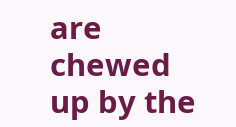are chewed up by the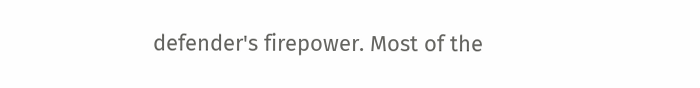defender's firepower. Most of the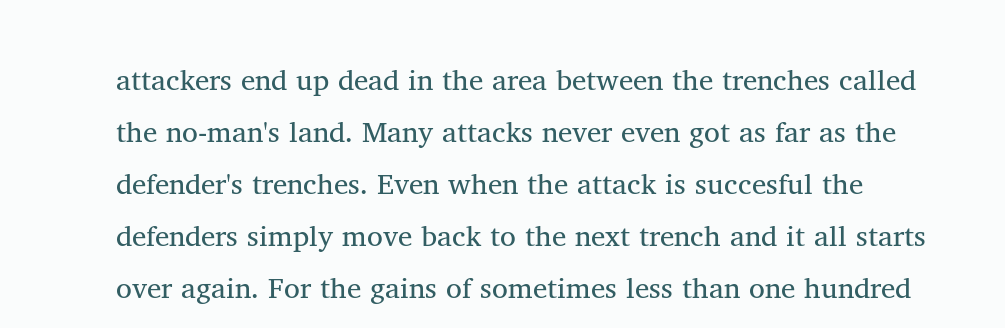attackers end up dead in the area between the trenches called the no-man's land. Many attacks never even got as far as the defender's trenches. Even when the attack is succesful the defenders simply move back to the next trench and it all starts over again. For the gains of sometimes less than one hundred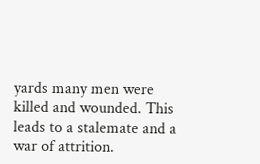yards many men were killed and wounded. This leads to a stalemate and a war of attrition.